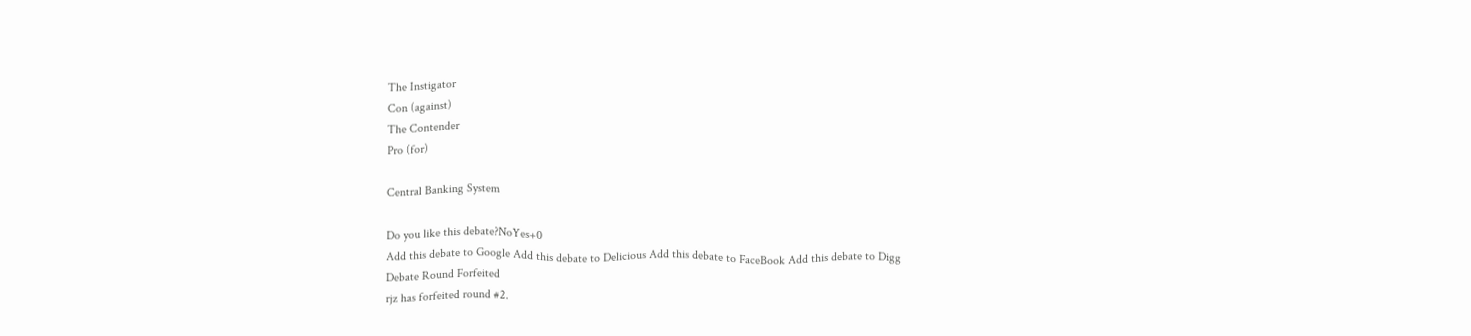The Instigator
Con (against)
The Contender
Pro (for)

Central Banking System

Do you like this debate?NoYes+0
Add this debate to Google Add this debate to Delicious Add this debate to FaceBook Add this debate to Digg
Debate Round Forfeited
rjz has forfeited round #2.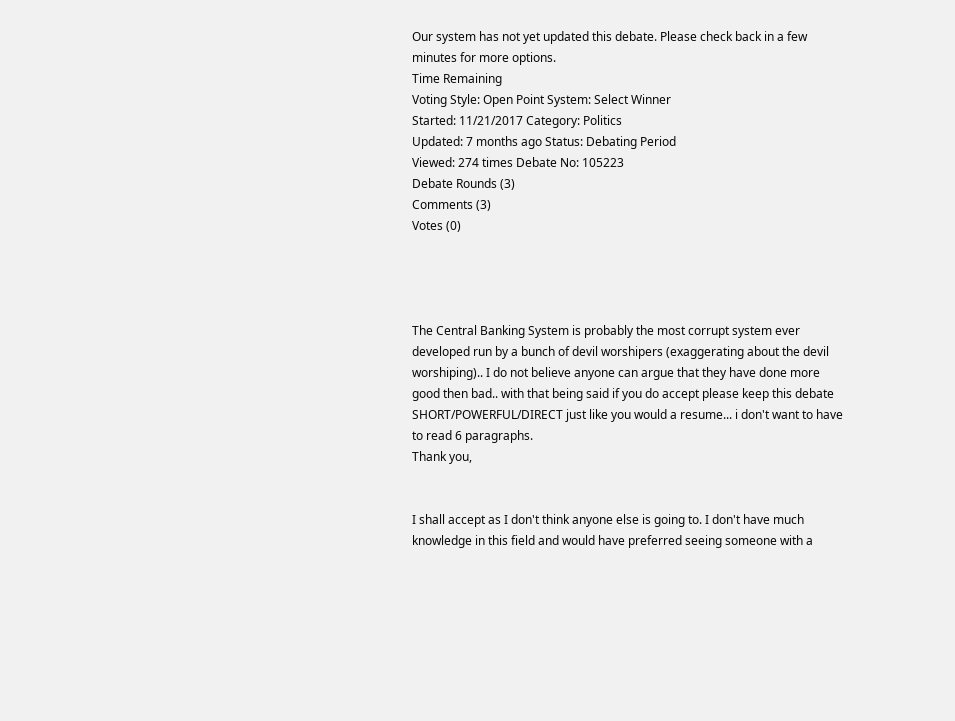Our system has not yet updated this debate. Please check back in a few minutes for more options.
Time Remaining
Voting Style: Open Point System: Select Winner
Started: 11/21/2017 Category: Politics
Updated: 7 months ago Status: Debating Period
Viewed: 274 times Debate No: 105223
Debate Rounds (3)
Comments (3)
Votes (0)




The Central Banking System is probably the most corrupt system ever developed run by a bunch of devil worshipers (exaggerating about the devil worshiping).. I do not believe anyone can argue that they have done more good then bad.. with that being said if you do accept please keep this debate SHORT/POWERFUL/DIRECT just like you would a resume... i don't want to have to read 6 paragraphs.
Thank you,


I shall accept as I don't think anyone else is going to. I don't have much knowledge in this field and would have preferred seeing someone with a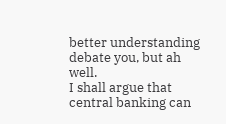better understanding debate you, but ah well.
I shall argue that central banking can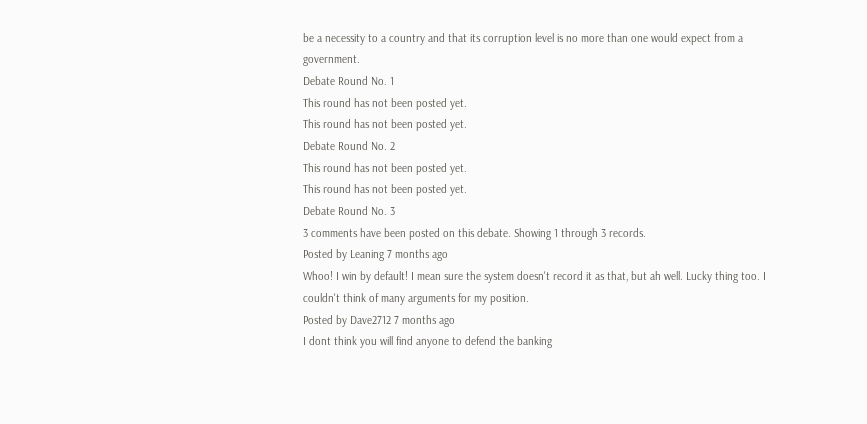be a necessity to a country and that its corruption level is no more than one would expect from a government.
Debate Round No. 1
This round has not been posted yet.
This round has not been posted yet.
Debate Round No. 2
This round has not been posted yet.
This round has not been posted yet.
Debate Round No. 3
3 comments have been posted on this debate. Showing 1 through 3 records.
Posted by Leaning 7 months ago
Whoo! I win by default! I mean sure the system doesn't record it as that, but ah well. Lucky thing too. I couldn't think of many arguments for my position.
Posted by Dave2712 7 months ago
I dont think you will find anyone to defend the banking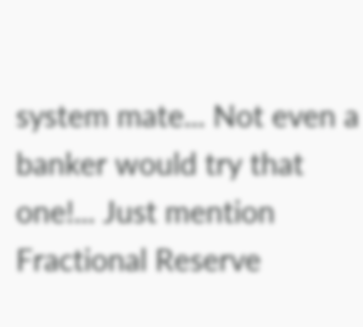system mate... Not even a banker would try that one!... Just mention Fractional Reserve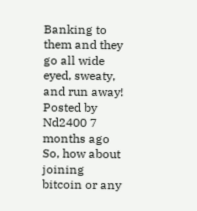Banking to them and they go all wide eyed, sweaty, and run away!
Posted by Nd2400 7 months ago
So, how about joining bitcoin or any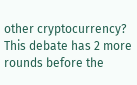other cryptocurrency?
This debate has 2 more rounds before the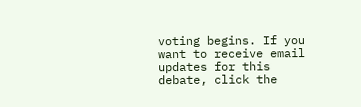voting begins. If you want to receive email updates for this debate, click the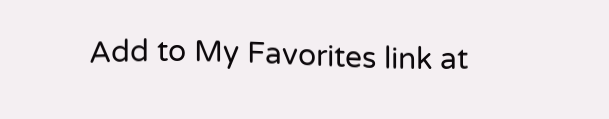Add to My Favorites link at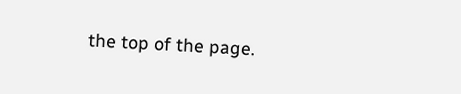the top of the page.